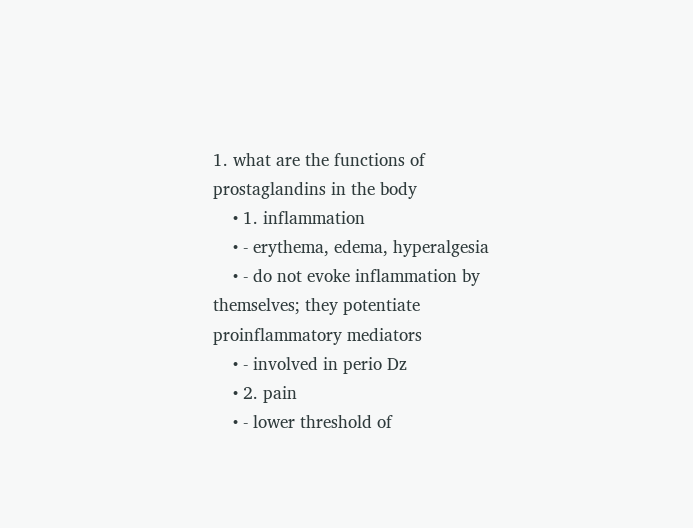1. what are the functions of prostaglandins in the body
    • 1. inflammation
    • - erythema, edema, hyperalgesia
    • - do not evoke inflammation by themselves; they potentiate proinflammatory mediators
    • - involved in perio Dz
    • 2. pain
    • - lower threshold of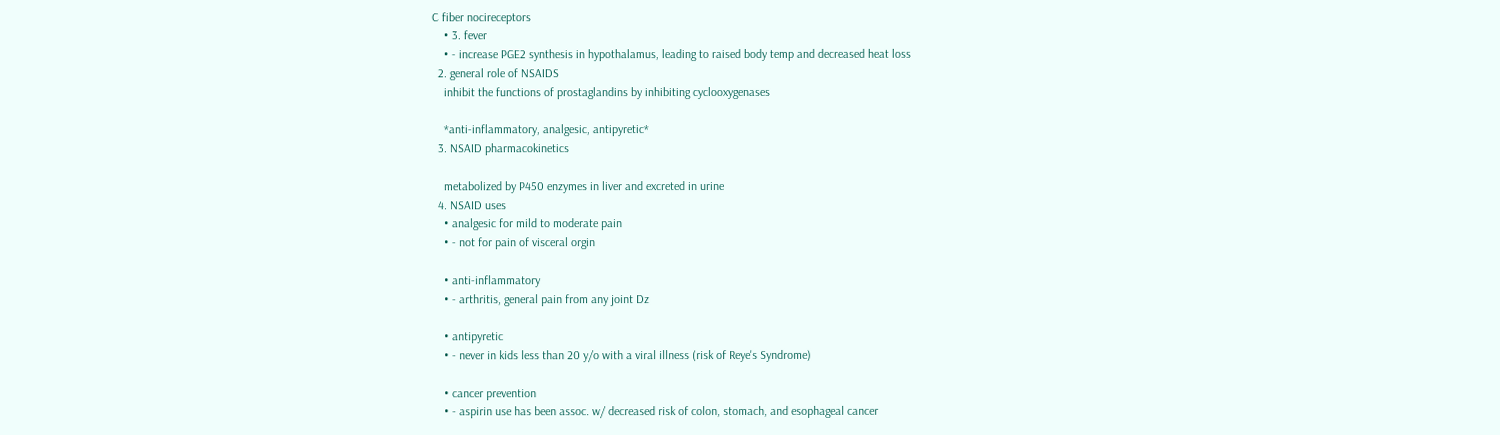C fiber nocireceptors
    • 3. fever
    • - increase PGE2 synthesis in hypothalamus, leading to raised body temp and decreased heat loss
  2. general role of NSAIDS
    inhibit the functions of prostaglandins by inhibiting cyclooxygenases

    *anti-inflammatory, analgesic, antipyretic*
  3. NSAID pharmacokinetics

    metabolized by P450 enzymes in liver and excreted in urine
  4. NSAID uses
    • analgesic for mild to moderate pain
    • - not for pain of visceral orgin

    • anti-inflammatory
    • - arthritis, general pain from any joint Dz

    • antipyretic
    • - never in kids less than 20 y/o with a viral illness (risk of Reye's Syndrome)

    • cancer prevention
    • - aspirin use has been assoc. w/ decreased risk of colon, stomach, and esophageal cancer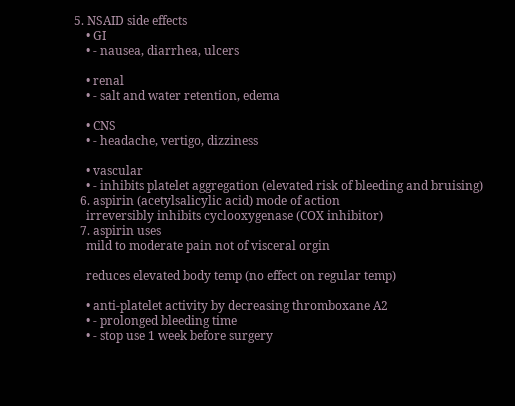5. NSAID side effects
    • GI
    • - nausea, diarrhea, ulcers

    • renal
    • - salt and water retention, edema

    • CNS
    • - headache, vertigo, dizziness

    • vascular
    • - inhibits platelet aggregation (elevated risk of bleeding and bruising)
  6. aspirin (acetylsalicylic acid) mode of action
    irreversibly inhibits cyclooxygenase (COX inhibitor)
  7. aspirin uses
    mild to moderate pain not of visceral orgin

    reduces elevated body temp (no effect on regular temp)

    • anti-platelet activity by decreasing thromboxane A2
    • - prolonged bleeding time
    • - stop use 1 week before surgery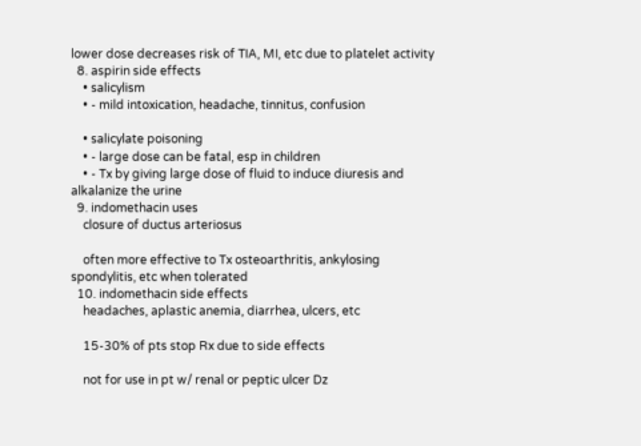lower dose decreases risk of TIA, MI, etc due to platelet activity
  8. aspirin side effects
    • salicylism
    • - mild intoxication, headache, tinnitus, confusion

    • salicylate poisoning
    • - large dose can be fatal, esp in children
    • - Tx by giving large dose of fluid to induce diuresis and alkalanize the urine
  9. indomethacin uses
    closure of ductus arteriosus

    often more effective to Tx osteoarthritis, ankylosing spondylitis, etc when tolerated
  10. indomethacin side effects
    headaches, aplastic anemia, diarrhea, ulcers, etc

    15-30% of pts stop Rx due to side effects

    not for use in pt w/ renal or peptic ulcer Dz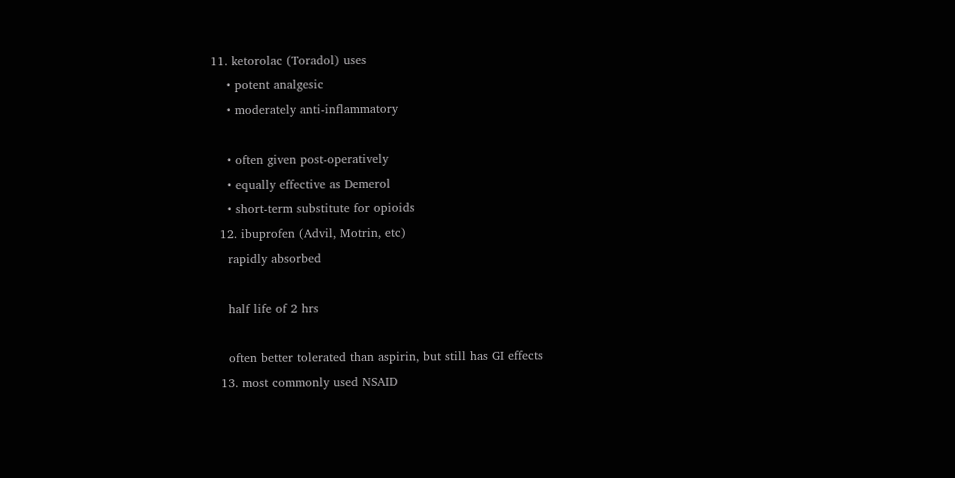11. ketorolac (Toradol) uses
    • potent analgesic
    • moderately anti-inflammatory

    • often given post-operatively
    • equally effective as Demerol
    • short-term substitute for opioids
  12. ibuprofen (Advil, Motrin, etc)
    rapidly absorbed

    half life of 2 hrs

    often better tolerated than aspirin, but still has GI effects
  13. most commonly used NSAID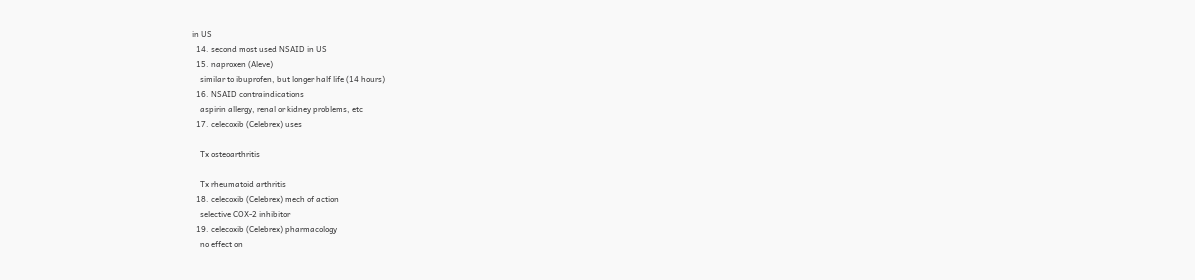in US
  14. second most used NSAID in US
  15. naproxen (Aleve)
    similar to ibuprofen, but longer half life (14 hours)
  16. NSAID contraindications
    aspirin allergy, renal or kidney problems, etc
  17. celecoxib (Celebrex) uses

    Tx osteoarthritis

    Tx rheumatoid arthritis
  18. celecoxib (Celebrex) mech of action
    selective COX-2 inhibitor
  19. celecoxib (Celebrex) pharmacology
    no effect on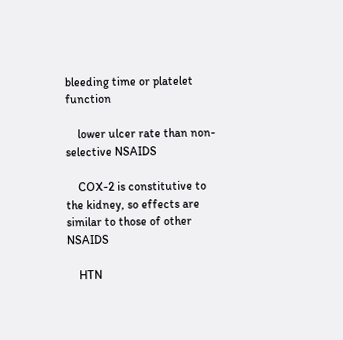bleeding time or platelet function

    lower ulcer rate than non-selective NSAIDS

    COX-2 is constitutive to the kidney, so effects are similar to those of other NSAIDS

    HTN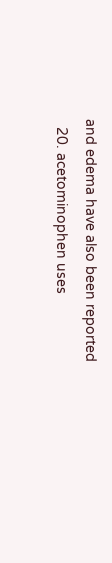and edema have also been reported
  20. acetominophen uses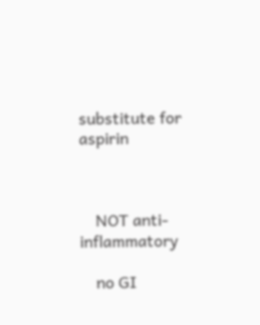substitute for aspirin



    NOT anti-inflammatory

    no GI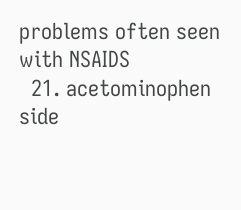problems often seen with NSAIDS
  21. acetominophen side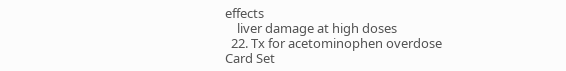effects
    liver damage at high doses
  22. Tx for acetominophen overdose
Card Set